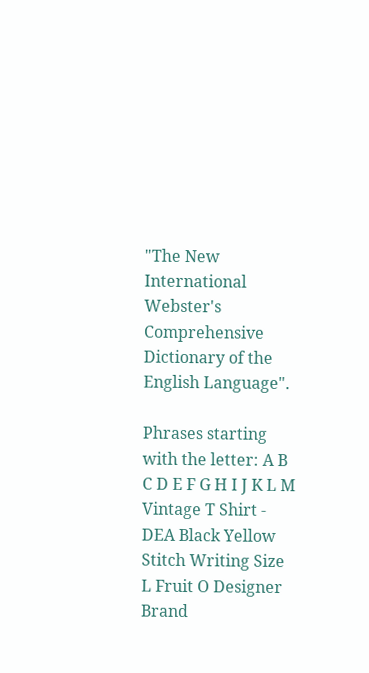"The New International Webster's Comprehensive Dictionary of the English Language".

Phrases starting with the letter: A B C D E F G H I J K L M Vintage T Shirt - DEA Black Yellow Stitch Writing Size L Fruit O Designer Brand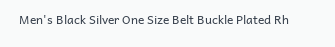Men's Black Silver One Size Belt Buckle Plated Rh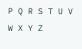P Q R S T U V W X Y Z